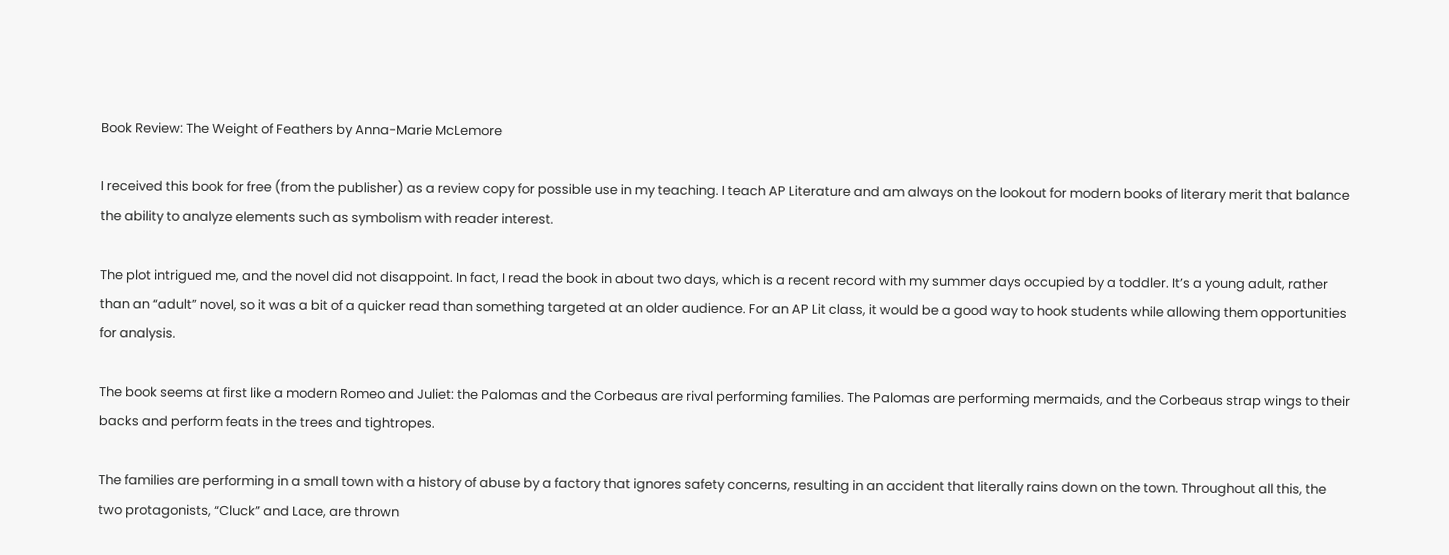Book Review: The Weight of Feathers by Anna-Marie McLemore

I received this book for free (from the publisher) as a review copy for possible use in my teaching. I teach AP Literature and am always on the lookout for modern books of literary merit that balance the ability to analyze elements such as symbolism with reader interest.

The plot intrigued me, and the novel did not disappoint. In fact, I read the book in about two days, which is a recent record with my summer days occupied by a toddler. It’s a young adult, rather than an “adult” novel, so it was a bit of a quicker read than something targeted at an older audience. For an AP Lit class, it would be a good way to hook students while allowing them opportunities for analysis.

The book seems at first like a modern Romeo and Juliet: the Palomas and the Corbeaus are rival performing families. The Palomas are performing mermaids, and the Corbeaus strap wings to their backs and perform feats in the trees and tightropes.

The families are performing in a small town with a history of abuse by a factory that ignores safety concerns, resulting in an accident that literally rains down on the town. Throughout all this, the two protagonists, “Cluck” and Lace, are thrown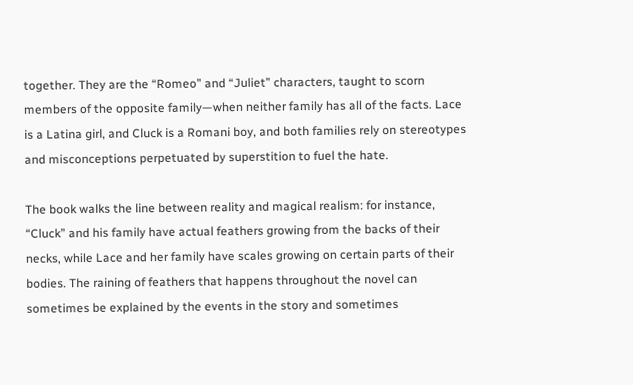together. They are the “Romeo” and “Juliet” characters, taught to scorn members of the opposite family—when neither family has all of the facts. Lace is a Latina girl, and Cluck is a Romani boy, and both families rely on stereotypes and misconceptions perpetuated by superstition to fuel the hate.

The book walks the line between reality and magical realism: for instance, “Cluck” and his family have actual feathers growing from the backs of their necks, while Lace and her family have scales growing on certain parts of their bodies. The raining of feathers that happens throughout the novel can sometimes be explained by the events in the story and sometimes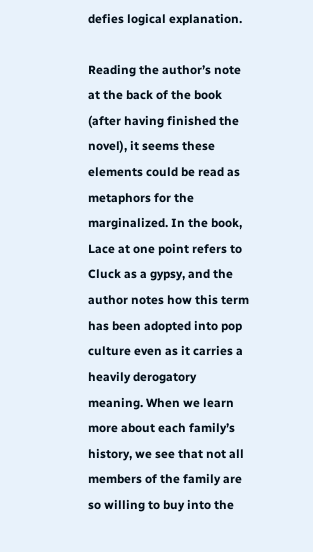defies logical explanation.

Reading the author’s note at the back of the book (after having finished the novel), it seems these elements could be read as metaphors for the marginalized. In the book, Lace at one point refers to Cluck as a gypsy, and the author notes how this term has been adopted into pop culture even as it carries a heavily derogatory meaning. When we learn more about each family’s history, we see that not all members of the family are so willing to buy into the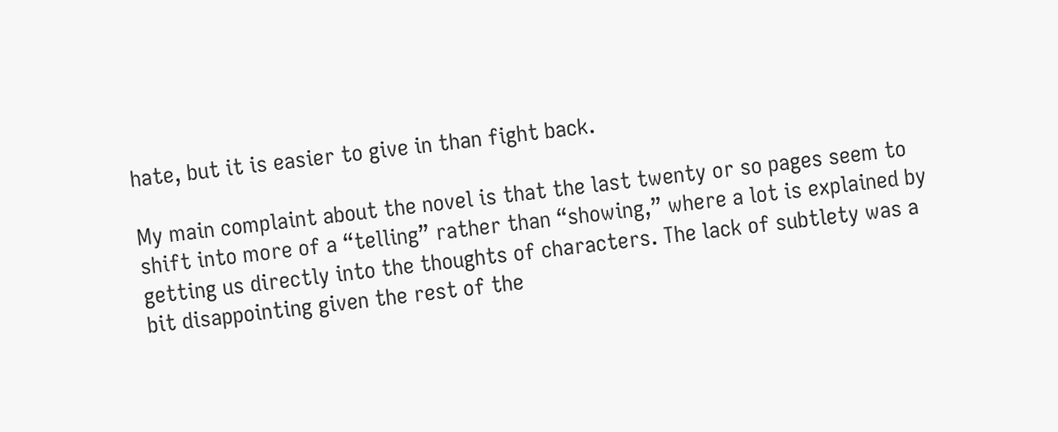hate, but it is easier to give in than fight back.

My main complaint about the novel is that the last twenty or so pages seem to shift into more of a “telling” rather than “showing,” where a lot is explained by getting us directly into the thoughts of characters. The lack of subtlety was a bit disappointing given the rest of the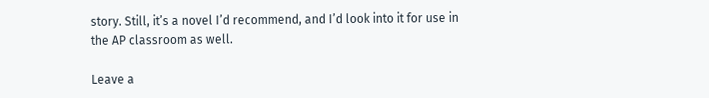story. Still, it’s a novel I’d recommend, and I’d look into it for use in the AP classroom as well.

Leave a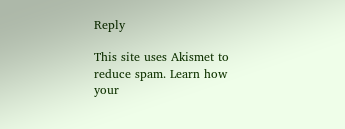Reply

This site uses Akismet to reduce spam. Learn how your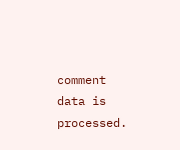comment data is processed.